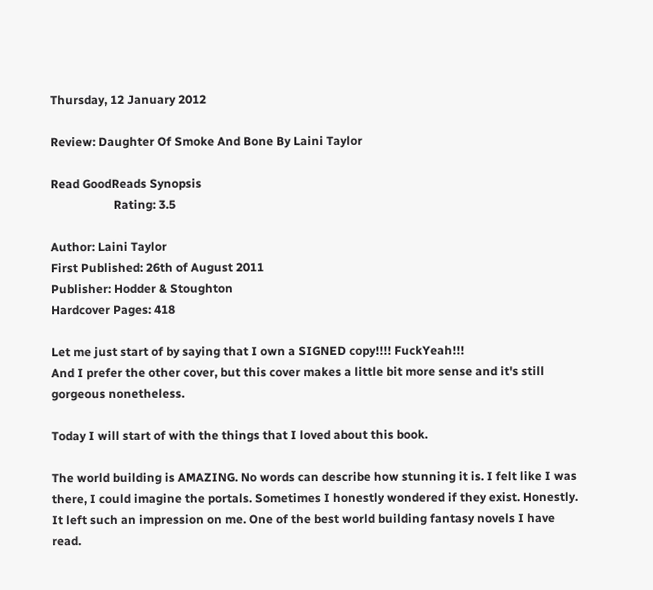Thursday, 12 January 2012

Review: Daughter Of Smoke And Bone By Laini Taylor

Read GoodReads Synopsis
                     Rating: 3.5

Author: Laini Taylor
First Published: 26th of August 2011
Publisher: Hodder & Stoughton
Hardcover Pages: 418

Let me just start of by saying that I own a SIGNED copy!!!! FuckYeah!!!
And I prefer the other cover, but this cover makes a little bit more sense and it's still gorgeous nonetheless.

Today I will start of with the things that I loved about this book.

The world building is AMAZING. No words can describe how stunning it is. I felt like I was there, I could imagine the portals. Sometimes I honestly wondered if they exist. Honestly. It left such an impression on me. One of the best world building fantasy novels I have read.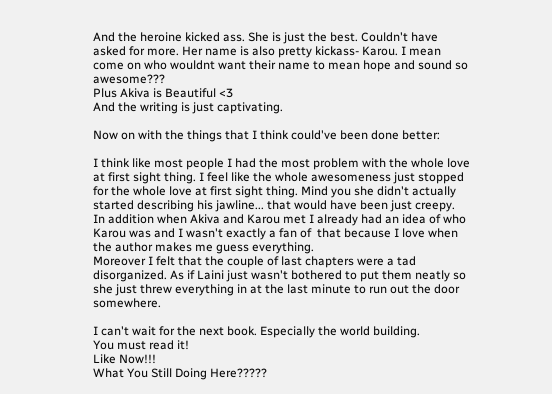And the heroine kicked ass. She is just the best. Couldn't have asked for more. Her name is also pretty kickass- Karou. I mean come on who wouldnt want their name to mean hope and sound so awesome???
Plus Akiva is Beautiful <3
And the writing is just captivating.

Now on with the things that I think could've been done better:

I think like most people I had the most problem with the whole love at first sight thing. I feel like the whole awesomeness just stopped for the whole love at first sight thing. Mind you she didn't actually started describing his jawline... that would have been just creepy.
In addition when Akiva and Karou met I already had an idea of who Karou was and I wasn't exactly a fan of  that because I love when the author makes me guess everything.
Moreover I felt that the couple of last chapters were a tad disorganized. As if Laini just wasn't bothered to put them neatly so she just threw everything in at the last minute to run out the door somewhere.

I can't wait for the next book. Especially the world building.
You must read it!
Like Now!!!
What You Still Doing Here?????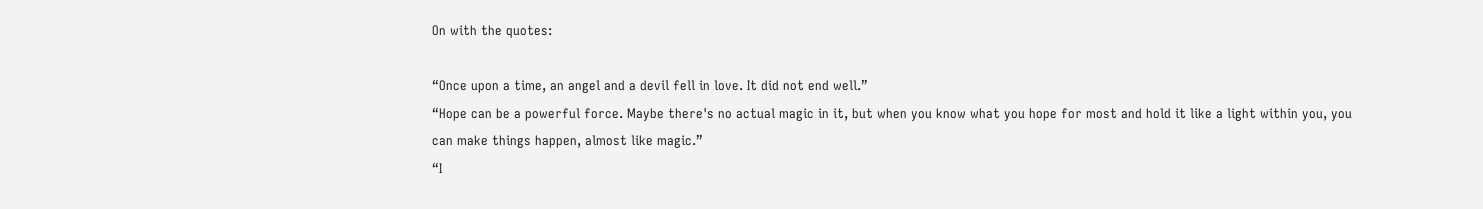On with the quotes:

“Once upon a time, an angel and a devil fell in love. It did not end well.”
“Hope can be a powerful force. Maybe there's no actual magic in it, but when you know what you hope for most and hold it like a light within you, you can make things happen, almost like magic.”
“I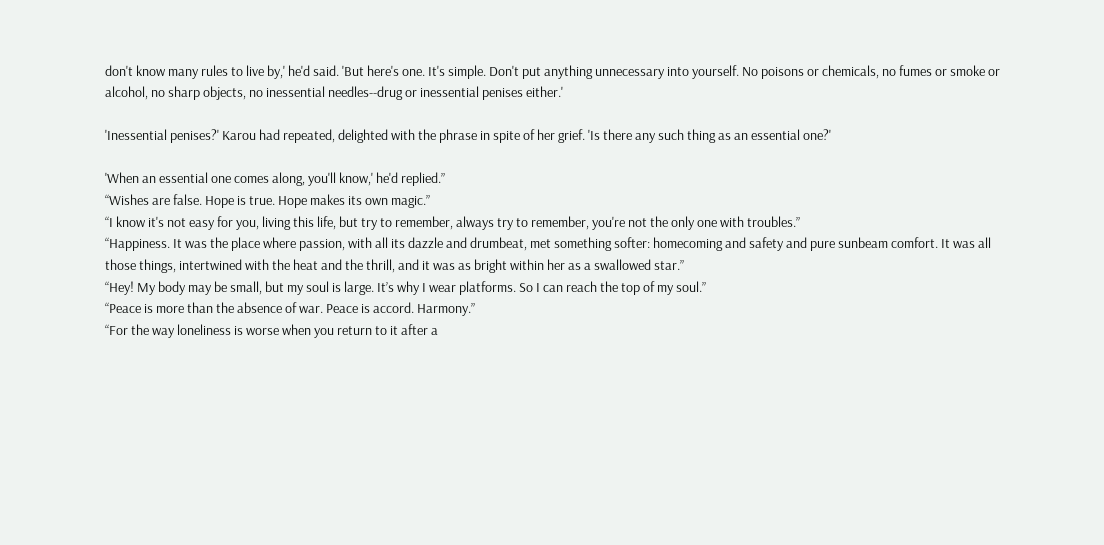don't know many rules to live by,' he'd said. 'But here's one. It's simple. Don't put anything unnecessary into yourself. No poisons or chemicals, no fumes or smoke or alcohol, no sharp objects, no inessential needles--drug or inessential penises either.'

'Inessential penises?' Karou had repeated, delighted with the phrase in spite of her grief. 'Is there any such thing as an essential one?'

'When an essential one comes along, you'll know,' he'd replied.”
“Wishes are false. Hope is true. Hope makes its own magic.”
“I know it's not easy for you, living this life, but try to remember, always try to remember, you're not the only one with troubles.”
“Happiness. It was the place where passion, with all its dazzle and drumbeat, met something softer: homecoming and safety and pure sunbeam comfort. It was all those things, intertwined with the heat and the thrill, and it was as bright within her as a swallowed star.”
“Hey! My body may be small, but my soul is large. It’s why I wear platforms. So I can reach the top of my soul.”
“Peace is more than the absence of war. Peace is accord. Harmony.”
“For the way loneliness is worse when you return to it after a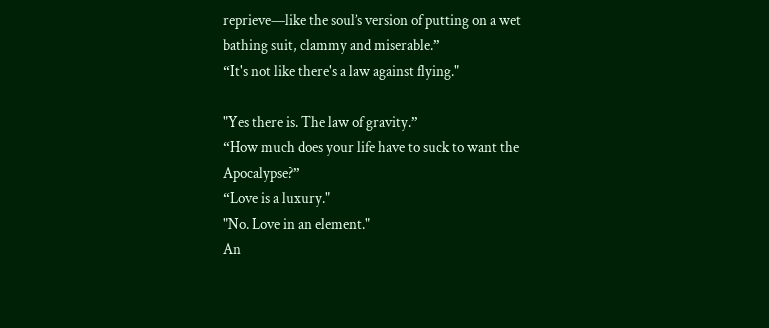reprieve—like the soul’s version of putting on a wet bathing suit, clammy and miserable.”
“It's not like there's a law against flying."

"Yes there is. The law of gravity.”
“How much does your life have to suck to want the Apocalypse?”
“Love is a luxury."
"No. Love in an element."
An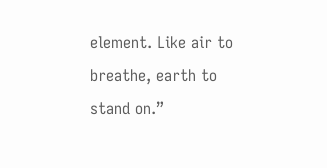element. Like air to breathe, earth to stand on.”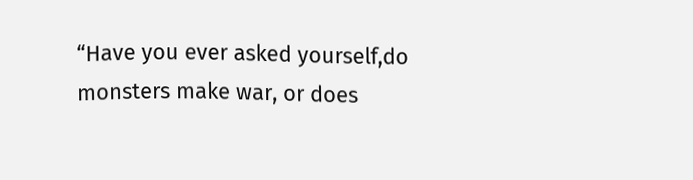“Have you ever asked yourself,do monsters make war, or does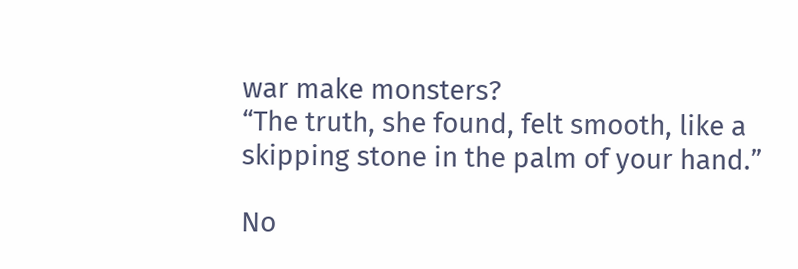war make monsters?
“The truth, she found, felt smooth, like a skipping stone in the palm of your hand.”

No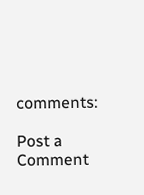comments:

Post a Comment